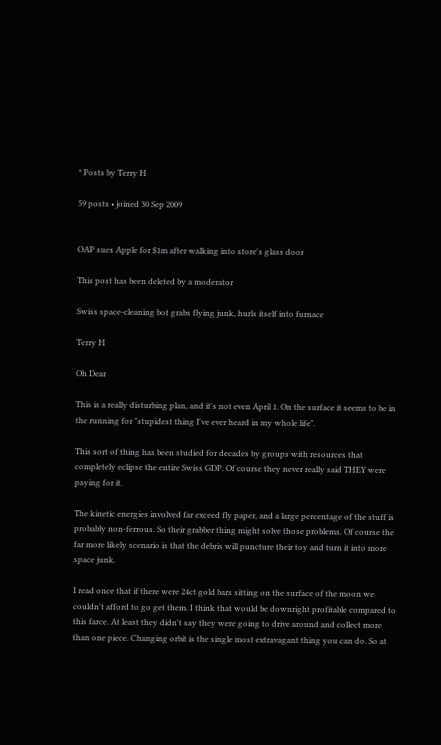* Posts by Terry H

59 posts • joined 30 Sep 2009


OAP sues Apple for $1m after walking into store's glass door

This post has been deleted by a moderator

Swiss space-cleaning bot grabs flying junk, hurls itself into furnace

Terry H

Oh Dear

This is a really disturbing plan, and it's not even April 1. On the surface it seems to be in the running for "stupidest thing I've ever heard in my whole life".

This sort of thing has been studied for decades by groups with resources that completely eclipse the entire Swiss GDP. Of course they never really said THEY were paying for it.

The kinetic energies involved far exceed fly paper, and a large percentage of the stuff is probably non-ferrous. So their grabber thing might solve those problems. Of course the far more likely scenario is that the debris will puncture their toy and turn it into more space junk.

I read once that if there were 24ct gold bars sitting on the surface of the moon we couldn't afford to go get them. I think that would be downright profitable compared to this farce. At least they didn't say they were going to drive around and collect more than one piece. Changing orbit is the single most extravagant thing you can do. So at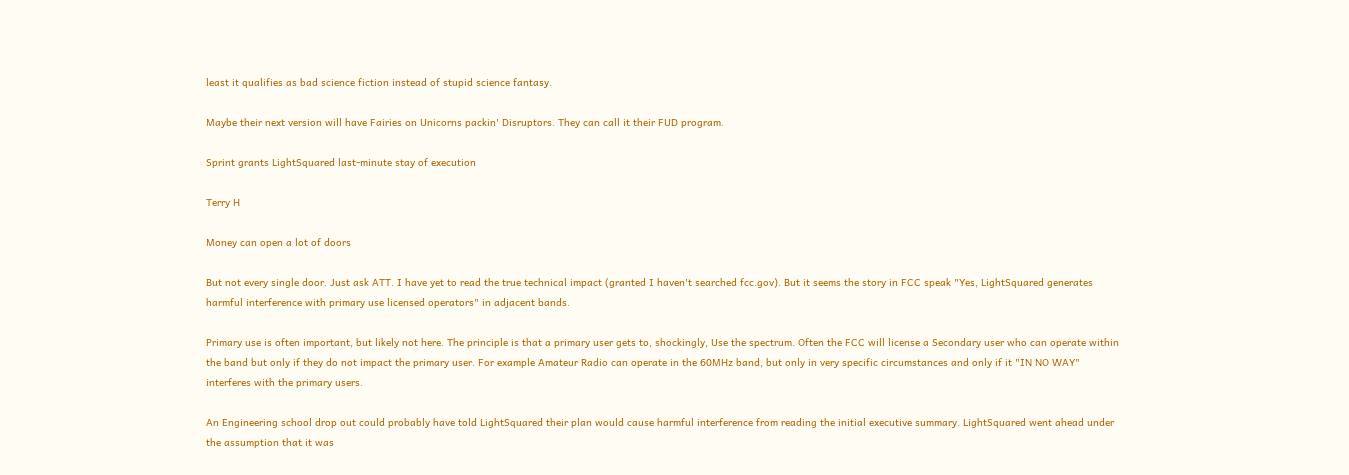least it qualifies as bad science fiction instead of stupid science fantasy.

Maybe their next version will have Fairies on Unicorns packin' Disruptors. They can call it their FUD program.

Sprint grants LightSquared last-minute stay of execution

Terry H

Money can open a lot of doors

But not every single door. Just ask ATT. I have yet to read the true technical impact (granted I haven't searched fcc.gov). But it seems the story in FCC speak "Yes, LightSquared generates harmful interference with primary use licensed operators" in adjacent bands.

Primary use is often important, but likely not here. The principle is that a primary user gets to, shockingly, Use the spectrum. Often the FCC will license a Secondary user who can operate within the band but only if they do not impact the primary user. For example Amateur Radio can operate in the 60MHz band, but only in very specific circumstances and only if it "IN NO WAY" interferes with the primary users.

An Engineering school drop out could probably have told LightSquared their plan would cause harmful interference from reading the initial executive summary. LightSquared went ahead under the assumption that it was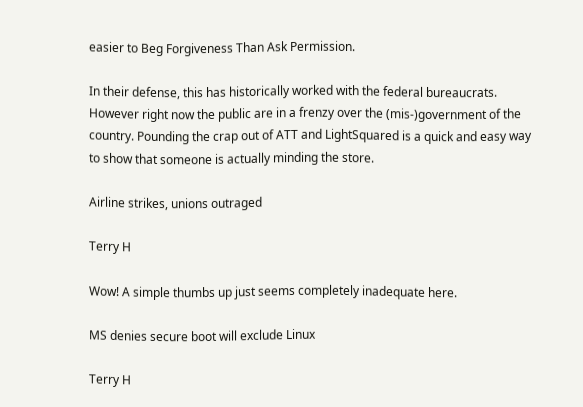easier to Beg Forgiveness Than Ask Permission.

In their defense, this has historically worked with the federal bureaucrats. However right now the public are in a frenzy over the (mis-)government of the country. Pounding the crap out of ATT and LightSquared is a quick and easy way to show that someone is actually minding the store.

Airline strikes, unions outraged

Terry H

Wow! A simple thumbs up just seems completely inadequate here.

MS denies secure boot will exclude Linux

Terry H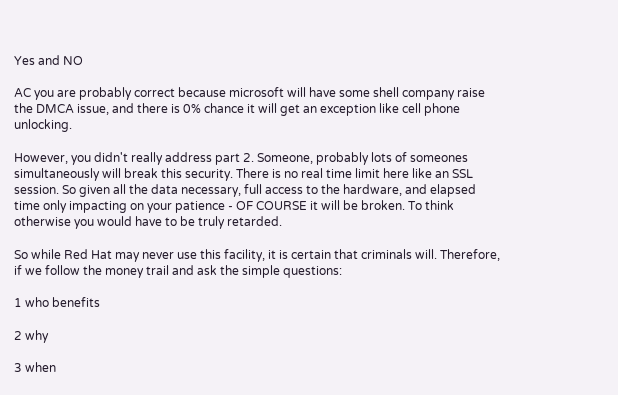Yes and NO

AC you are probably correct because microsoft will have some shell company raise the DMCA issue, and there is 0% chance it will get an exception like cell phone unlocking.

However, you didn't really address part 2. Someone, probably lots of someones simultaneously will break this security. There is no real time limit here like an SSL session. So given all the data necessary, full access to the hardware, and elapsed time only impacting on your patience - OF COURSE it will be broken. To think otherwise you would have to be truly retarded.

So while Red Hat may never use this facility, it is certain that criminals will. Therefore, if we follow the money trail and ask the simple questions:

1 who benefits

2 why

3 when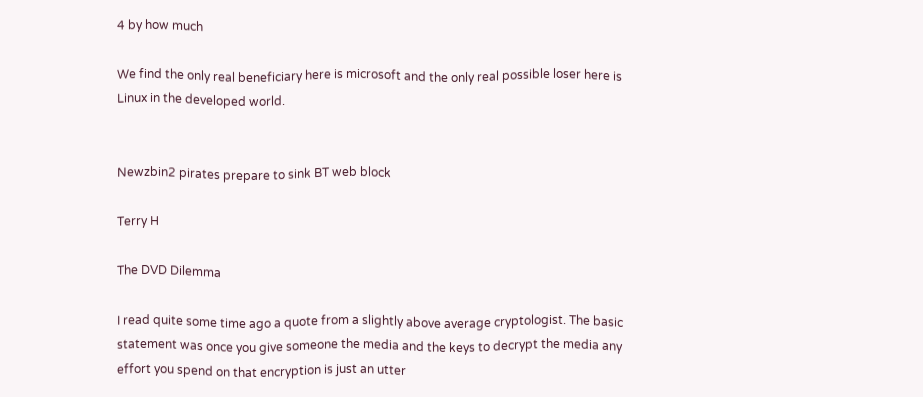4 by how much

We find the only real beneficiary here is microsoft and the only real possible loser here is Linux in the developed world.


Newzbin2 pirates prepare to sink BT web block

Terry H

The DVD Dilemma

I read quite some time ago a quote from a slightly above average cryptologist. The basic statement was once you give someone the media and the keys to decrypt the media any effort you spend on that encryption is just an utter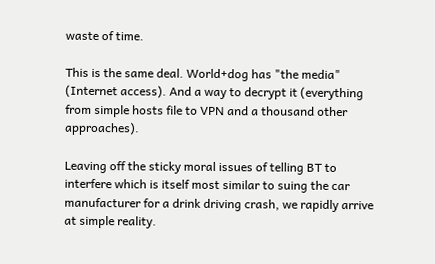waste of time.

This is the same deal. World+dog has "the media" (Internet access). And a way to decrypt it (everything from simple hosts file to VPN and a thousand other approaches).

Leaving off the sticky moral issues of telling BT to interfere which is itself most similar to suing the car manufacturer for a drink driving crash, we rapidly arrive at simple reality.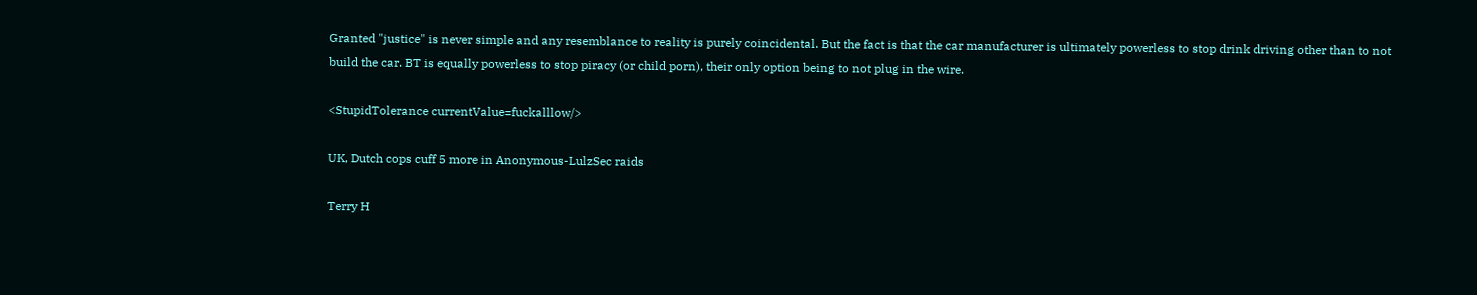Granted "justice" is never simple and any resemblance to reality is purely coincidental. But the fact is that the car manufacturer is ultimately powerless to stop drink driving other than to not build the car. BT is equally powerless to stop piracy (or child porn), their only option being to not plug in the wire.

<StupidTolerance currentValue=fuckalllow/>

UK, Dutch cops cuff 5 more in Anonymous-LulzSec raids

Terry H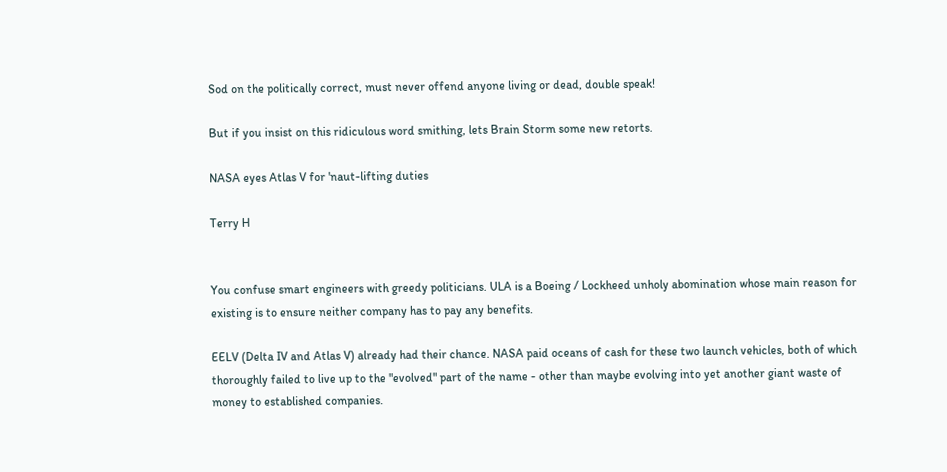Sod on the politically correct, must never offend anyone living or dead, double speak!

But if you insist on this ridiculous word smithing, lets Brain Storm some new retorts.

NASA eyes Atlas V for 'naut-lifting duties

Terry H


You confuse smart engineers with greedy politicians. ULA is a Boeing / Lockheed unholy abomination whose main reason for existing is to ensure neither company has to pay any benefits.

EELV (Delta IV and Atlas V) already had their chance. NASA paid oceans of cash for these two launch vehicles, both of which thoroughly failed to live up to the "evolved" part of the name - other than maybe evolving into yet another giant waste of money to established companies.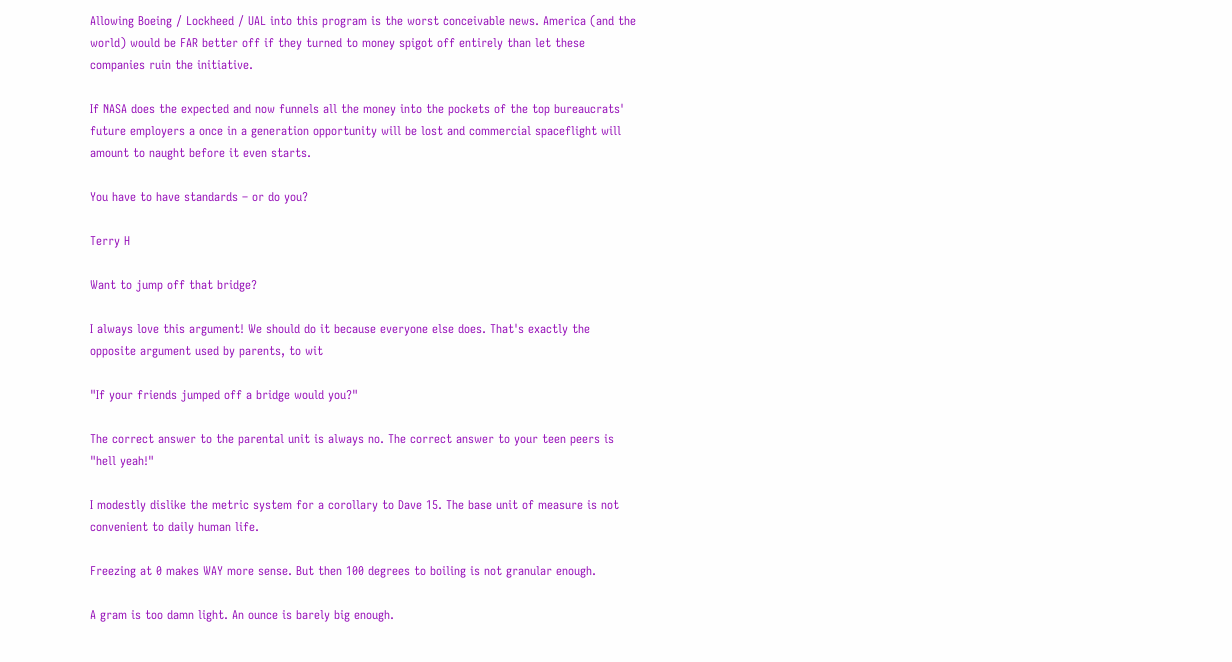Allowing Boeing / Lockheed / UAL into this program is the worst conceivable news. America (and the world) would be FAR better off if they turned to money spigot off entirely than let these companies ruin the initiative.

If NASA does the expected and now funnels all the money into the pockets of the top bureaucrats' future employers a once in a generation opportunity will be lost and commercial spaceflight will amount to naught before it even starts.

You have to have standards – or do you?

Terry H

Want to jump off that bridge?

I always love this argument! We should do it because everyone else does. That's exactly the opposite argument used by parents, to wit

"If your friends jumped off a bridge would you?"

The correct answer to the parental unit is always no. The correct answer to your teen peers is "hell yeah!"

I modestly dislike the metric system for a corollary to Dave 15. The base unit of measure is not convenient to daily human life.

Freezing at 0 makes WAY more sense. But then 100 degrees to boiling is not granular enough.

A gram is too damn light. An ounce is barely big enough.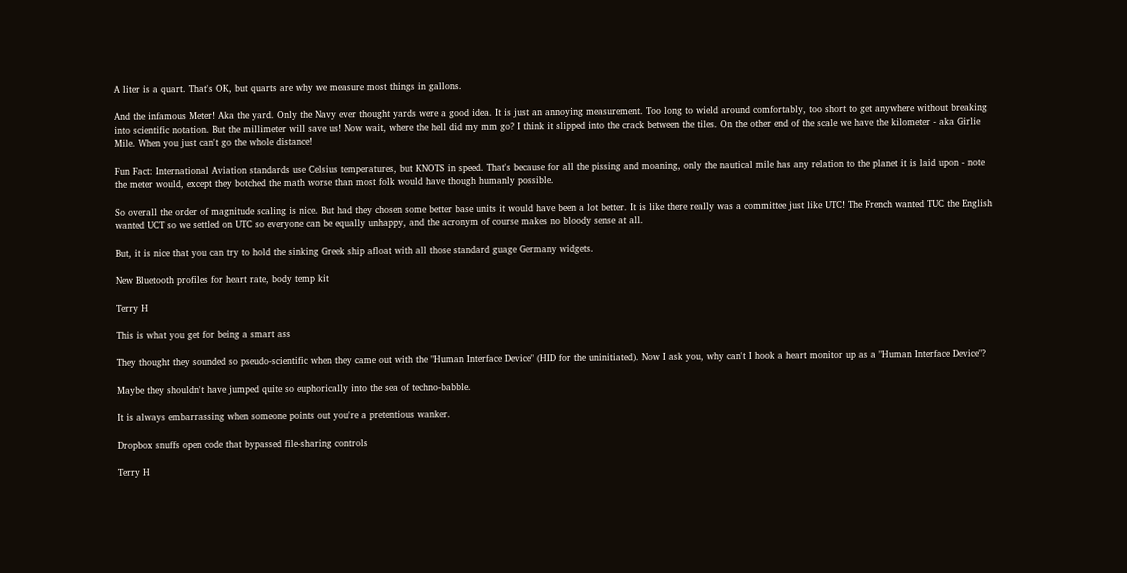A liter is a quart. That's OK, but quarts are why we measure most things in gallons.

And the infamous Meter! Aka the yard. Only the Navy ever thought yards were a good idea. It is just an annoying measurement. Too long to wield around comfortably, too short to get anywhere without breaking into scientific notation. But the millimeter will save us! Now wait, where the hell did my mm go? I think it slipped into the crack between the tiles. On the other end of the scale we have the kilometer - aka Girlie Mile. When you just can't go the whole distance!

Fun Fact: International Aviation standards use Celsius temperatures, but KNOTS in speed. That's because for all the pissing and moaning, only the nautical mile has any relation to the planet it is laid upon - note the meter would, except they botched the math worse than most folk would have though humanly possible.

So overall the order of magnitude scaling is nice. But had they chosen some better base units it would have been a lot better. It is like there really was a committee just like UTC! The French wanted TUC the English wanted UCT so we settled on UTC so everyone can be equally unhappy, and the acronym of course makes no bloody sense at all.

But, it is nice that you can try to hold the sinking Greek ship afloat with all those standard guage Germany widgets.

New Bluetooth profiles for heart rate, body temp kit

Terry H

This is what you get for being a smart ass

They thought they sounded so pseudo-scientific when they came out with the "Human Interface Device" (HID for the uninitiated). Now I ask you, why can't I hook a heart monitor up as a "Human Interface Device"?

Maybe they shouldn't have jumped quite so euphorically into the sea of techno-babble.

It is always embarrassing when someone points out you're a pretentious wanker.

Dropbox snuffs open code that bypassed file-sharing controls

Terry H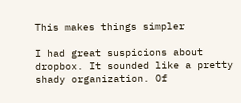This makes things simpler

I had great suspicions about dropbox. It sounded like a pretty shady organization. Of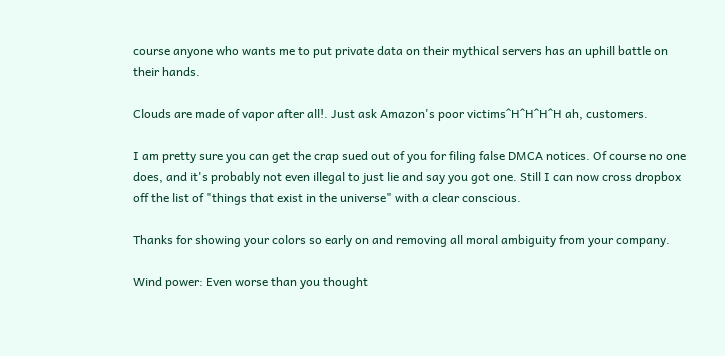course anyone who wants me to put private data on their mythical servers has an uphill battle on their hands.

Clouds are made of vapor after all!. Just ask Amazon's poor victims^H^H^H^H ah, customers.

I am pretty sure you can get the crap sued out of you for filing false DMCA notices. Of course no one does, and it's probably not even illegal to just lie and say you got one. Still I can now cross dropbox off the list of "things that exist in the universe" with a clear conscious.

Thanks for showing your colors so early on and removing all moral ambiguity from your company.

Wind power: Even worse than you thought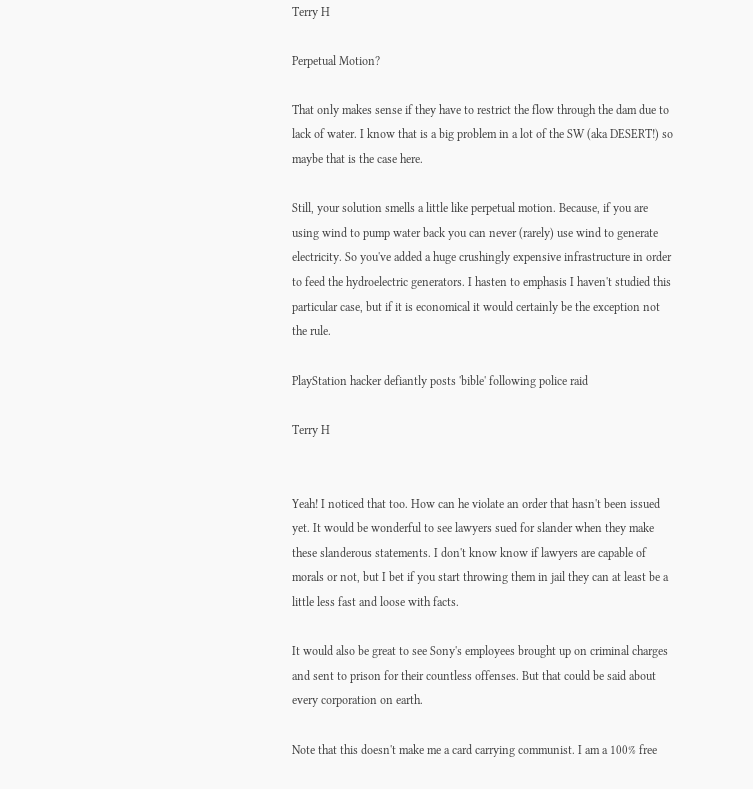Terry H

Perpetual Motion?

That only makes sense if they have to restrict the flow through the dam due to lack of water. I know that is a big problem in a lot of the SW (aka DESERT!) so maybe that is the case here.

Still, your solution smells a little like perpetual motion. Because, if you are using wind to pump water back you can never (rarely) use wind to generate electricity. So you've added a huge crushingly expensive infrastructure in order to feed the hydroelectric generators. I hasten to emphasis I haven't studied this particular case, but if it is economical it would certainly be the exception not the rule.

PlayStation hacker defiantly posts 'bible' following police raid

Terry H


Yeah! I noticed that too. How can he violate an order that hasn't been issued yet. It would be wonderful to see lawyers sued for slander when they make these slanderous statements. I don't know know if lawyers are capable of morals or not, but I bet if you start throwing them in jail they can at least be a little less fast and loose with facts.

It would also be great to see Sony's employees brought up on criminal charges and sent to prison for their countless offenses. But that could be said about every corporation on earth.

Note that this doesn't make me a card carrying communist. I am a 100% free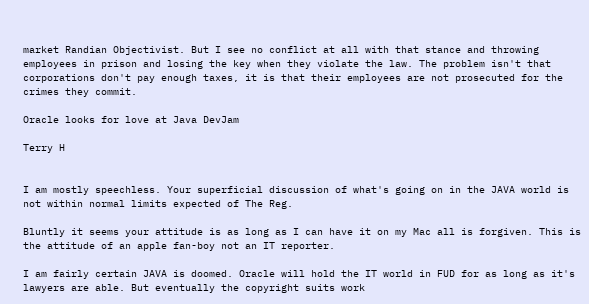market Randian Objectivist. But I see no conflict at all with that stance and throwing employees in prison and losing the key when they violate the law. The problem isn't that corporations don't pay enough taxes, it is that their employees are not prosecuted for the crimes they commit.

Oracle looks for love at Java DevJam

Terry H


I am mostly speechless. Your superficial discussion of what's going on in the JAVA world is not within normal limits expected of The Reg.

Bluntly it seems your attitude is as long as I can have it on my Mac all is forgiven. This is the attitude of an apple fan-boy not an IT reporter.

I am fairly certain JAVA is doomed. Oracle will hold the IT world in FUD for as long as it's lawyers are able. But eventually the copyright suits work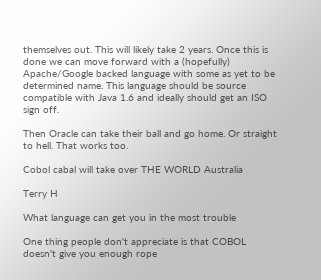themselves out. This will likely take 2 years. Once this is done we can move forward with a (hopefully) Apache/Google backed language with some as yet to be determined name. This language should be source compatible with Java 1.6 and ideally should get an ISO sign off.

Then Oracle can take their ball and go home. Or straight to hell. That works too.

Cobol cabal will take over THE WORLD Australia

Terry H

What language can get you in the most trouble

One thing people don't appreciate is that COBOL doesn't give you enough rope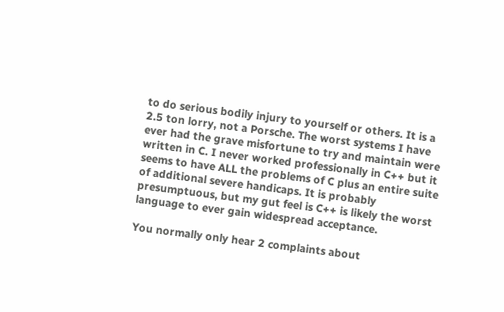to do serious bodily injury to yourself or others. It is a 2.5 ton lorry, not a Porsche. The worst systems I have ever had the grave misfortune to try and maintain were written in C. I never worked professionally in C++ but it seems to have ALL the problems of C plus an entire suite of additional severe handicaps. It is probably presumptuous, but my gut feel is C++ is likely the worst language to ever gain widespread acceptance.

You normally only hear 2 complaints about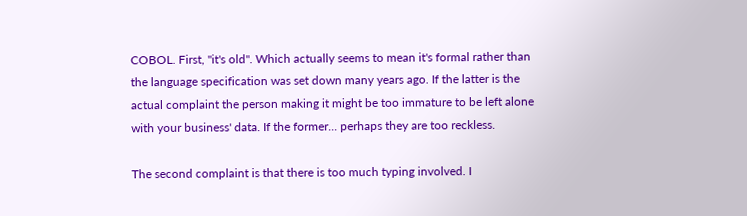COBOL. First, "it's old". Which actually seems to mean it's formal rather than the language specification was set down many years ago. If the latter is the actual complaint the person making it might be too immature to be left alone with your business' data. If the former... perhaps they are too reckless.

The second complaint is that there is too much typing involved. I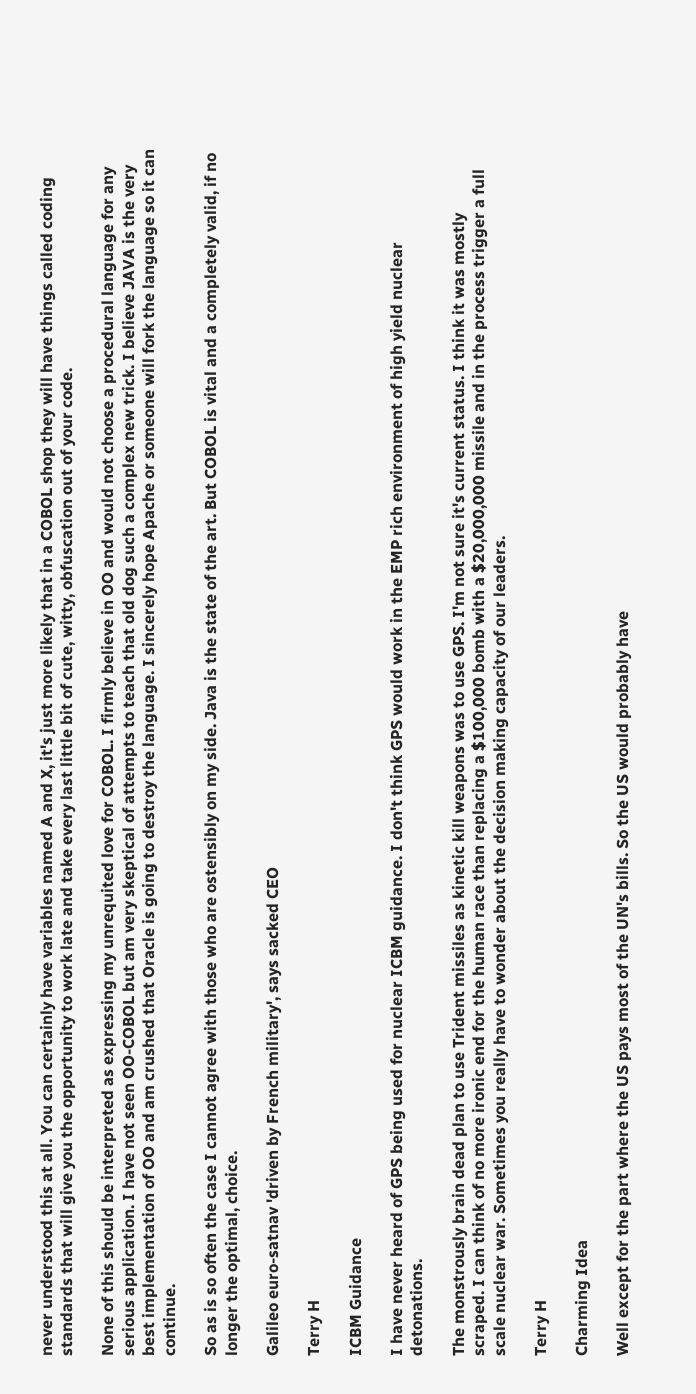never understood this at all. You can certainly have variables named A and X, it's just more likely that in a COBOL shop they will have things called coding standards that will give you the opportunity to work late and take every last little bit of cute, witty, obfuscation out of your code.

None of this should be interpreted as expressing my unrequited love for COBOL. I firmly believe in OO and would not choose a procedural language for any serious application. I have not seen OO-COBOL but am very skeptical of attempts to teach that old dog such a complex new trick. I believe JAVA is the very best implementation of OO and am crushed that Oracle is going to destroy the language. I sincerely hope Apache or someone will fork the language so it can continue.

So as is so often the case I cannot agree with those who are ostensibly on my side. Java is the state of the art. But COBOL is vital and a completely valid, if no longer the optimal, choice.

Galileo euro-satnav 'driven by French military', says sacked CEO

Terry H

ICBM Guidance

I have never heard of GPS being used for nuclear ICBM guidance. I don't think GPS would work in the EMP rich environment of high yield nuclear detonations.

The monstrously brain dead plan to use Trident missiles as kinetic kill weapons was to use GPS. I'm not sure it's current status. I think it was mostly scraped. I can think of no more ironic end for the human race than replacing a $100,000 bomb with a $20,000,000 missile and in the process trigger a full scale nuclear war. Sometimes you really have to wonder about the decision making capacity of our leaders.

Terry H

Charming Idea

Well except for the part where the US pays most of the UN's bills. So the US would probably have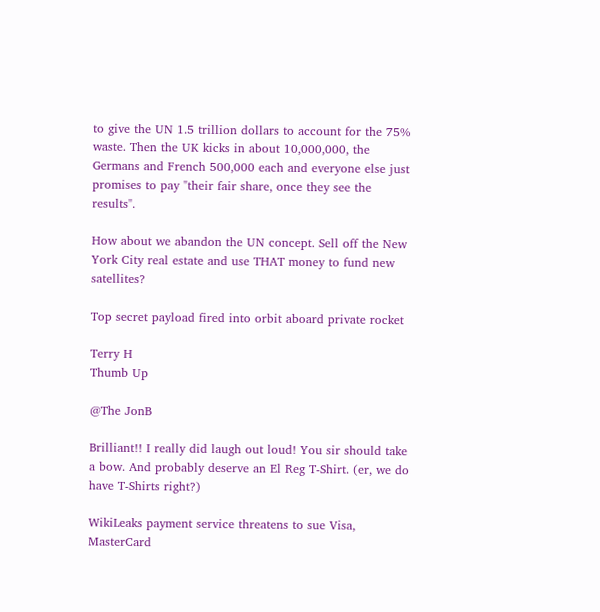to give the UN 1.5 trillion dollars to account for the 75% waste. Then the UK kicks in about 10,000,000, the Germans and French 500,000 each and everyone else just promises to pay "their fair share, once they see the results".

How about we abandon the UN concept. Sell off the New York City real estate and use THAT money to fund new satellites?

Top secret payload fired into orbit aboard private rocket

Terry H
Thumb Up

@The JonB

Brilliant!! I really did laugh out loud! You sir should take a bow. And probably deserve an El Reg T-Shirt. (er, we do have T-Shirts right?)

WikiLeaks payment service threatens to sue Visa, MasterCard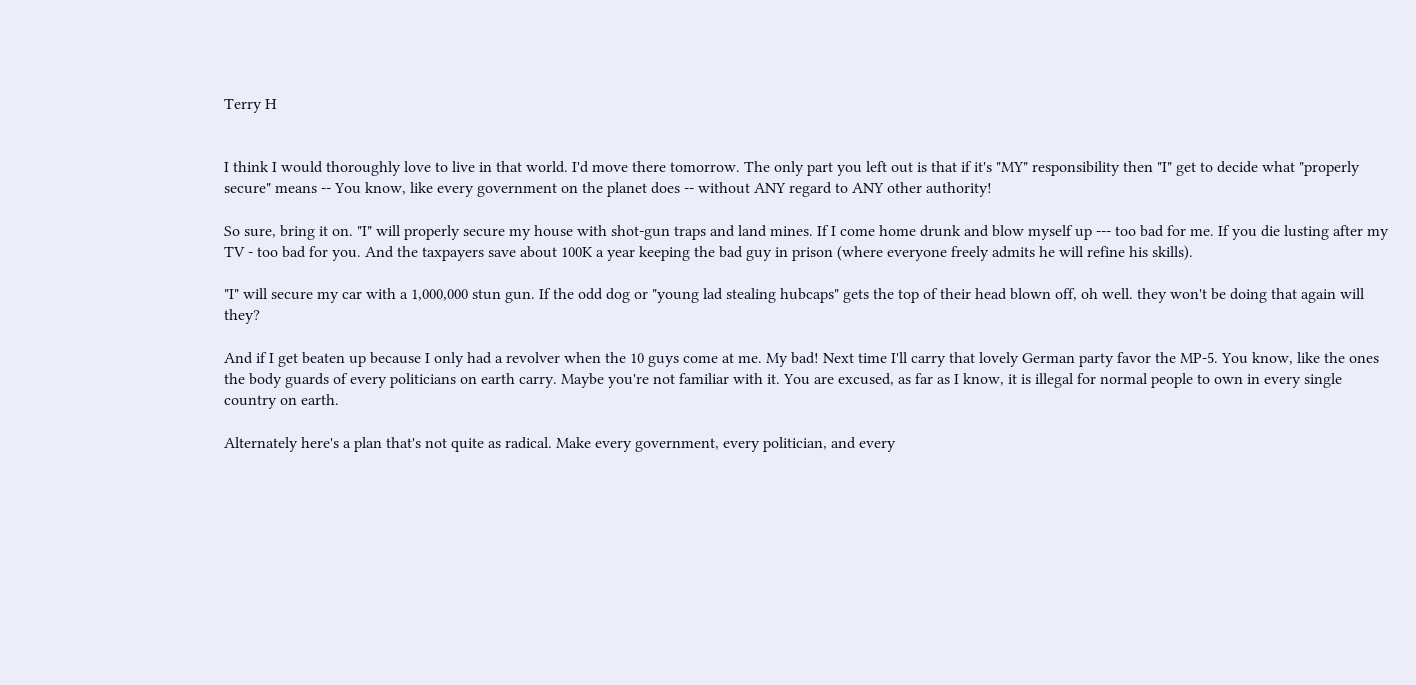Terry H


I think I would thoroughly love to live in that world. I'd move there tomorrow. The only part you left out is that if it's "MY" responsibility then "I" get to decide what "properly secure" means -- You know, like every government on the planet does -- without ANY regard to ANY other authority!

So sure, bring it on. "I" will properly secure my house with shot-gun traps and land mines. If I come home drunk and blow myself up --- too bad for me. If you die lusting after my TV - too bad for you. And the taxpayers save about 100K a year keeping the bad guy in prison (where everyone freely admits he will refine his skills).

"I" will secure my car with a 1,000,000 stun gun. If the odd dog or "young lad stealing hubcaps" gets the top of their head blown off, oh well. they won't be doing that again will they?

And if I get beaten up because I only had a revolver when the 10 guys come at me. My bad! Next time I'll carry that lovely German party favor the MP-5. You know, like the ones the body guards of every politicians on earth carry. Maybe you're not familiar with it. You are excused, as far as I know, it is illegal for normal people to own in every single country on earth.

Alternately here's a plan that's not quite as radical. Make every government, every politician, and every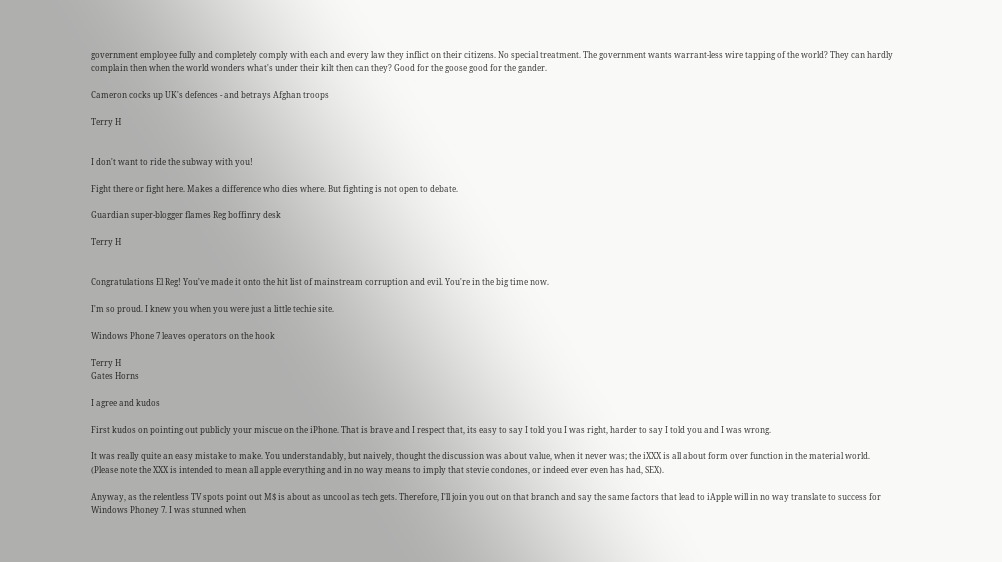government employee fully and completely comply with each and every law they inflict on their citizens. No special treatment. The government wants warrant-less wire tapping of the world? They can hardly complain then when the world wonders what's under their kilt then can they? Good for the goose good for the gander.

Cameron cocks up UK's defences - and betrays Afghan troops

Terry H


I don't want to ride the subway with you!

Fight there or fight here. Makes a difference who dies where. But fighting is not open to debate.

Guardian super-blogger flames Reg boffinry desk

Terry H


Congratulations El Reg! You've made it onto the hit list of mainstream corruption and evil. You're in the big time now.

I'm so proud. I knew you when you were just a little techie site.

Windows Phone 7 leaves operators on the hook

Terry H
Gates Horns

I agree and kudos

First kudos on pointing out publicly your miscue on the iPhone. That is brave and I respect that, its easy to say I told you I was right, harder to say I told you and I was wrong.

It was really quite an easy mistake to make. You understandably, but naively, thought the discussion was about value, when it never was; the iXXX is all about form over function in the material world. (Please note the XXX is intended to mean all apple everything and in no way means to imply that stevie condones, or indeed ever even has had, SEX).

Anyway, as the relentless TV spots point out M$ is about as uncool as tech gets. Therefore, I'll join you out on that branch and say the same factors that lead to iApple will in no way translate to success for Windows Phoney 7. I was stunned when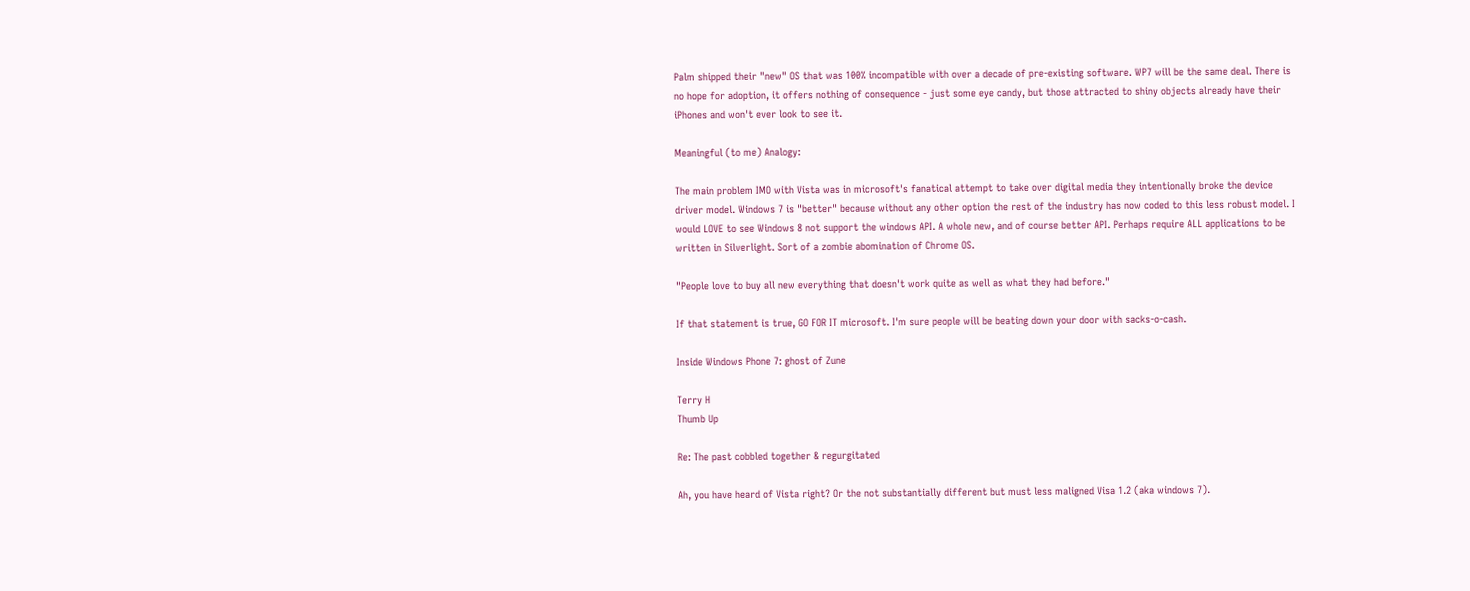Palm shipped their "new" OS that was 100% incompatible with over a decade of pre-existing software. WP7 will be the same deal. There is no hope for adoption, it offers nothing of consequence - just some eye candy, but those attracted to shiny objects already have their iPhones and won't ever look to see it.

Meaningful (to me) Analogy:

The main problem IMO with Vista was in microsoft's fanatical attempt to take over digital media they intentionally broke the device driver model. Windows 7 is "better" because without any other option the rest of the industry has now coded to this less robust model. I would LOVE to see Windows 8 not support the windows API. A whole new, and of course better API. Perhaps require ALL applications to be written in Silverlight. Sort of a zombie abomination of Chrome OS.

"People love to buy all new everything that doesn't work quite as well as what they had before."

If that statement is true, GO FOR IT microsoft. I'm sure people will be beating down your door with sacks-o-cash.

Inside Windows Phone 7: ghost of Zune

Terry H
Thumb Up

Re: The past cobbled together & regurgitated

Ah, you have heard of Vista right? Or the not substantially different but must less maligned Visa 1.2 (aka windows 7).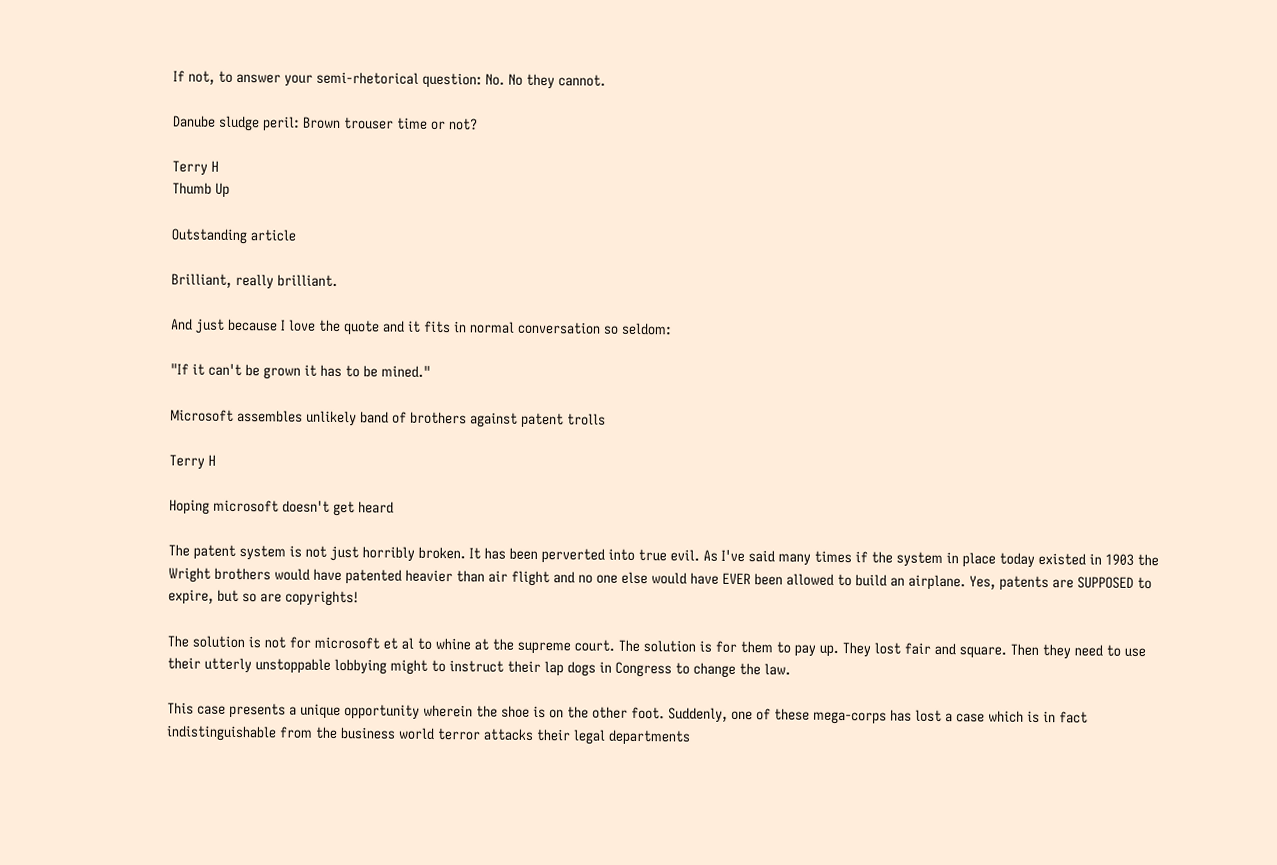If not, to answer your semi-rhetorical question: No. No they cannot.

Danube sludge peril: Brown trouser time or not?

Terry H
Thumb Up

Outstanding article

Brilliant, really brilliant.

And just because I love the quote and it fits in normal conversation so seldom:

"If it can't be grown it has to be mined."

Microsoft assembles unlikely band of brothers against patent trolls

Terry H

Hoping microsoft doesn't get heard

The patent system is not just horribly broken. It has been perverted into true evil. As I've said many times if the system in place today existed in 1903 the Wright brothers would have patented heavier than air flight and no one else would have EVER been allowed to build an airplane. Yes, patents are SUPPOSED to expire, but so are copyrights!

The solution is not for microsoft et al to whine at the supreme court. The solution is for them to pay up. They lost fair and square. Then they need to use their utterly unstoppable lobbying might to instruct their lap dogs in Congress to change the law.

This case presents a unique opportunity wherein the shoe is on the other foot. Suddenly, one of these mega-corps has lost a case which is in fact indistinguishable from the business world terror attacks their legal departments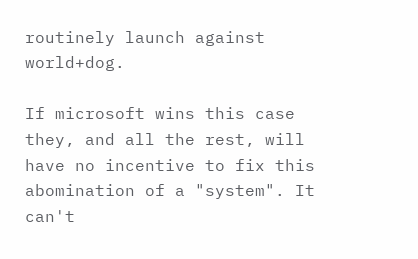routinely launch against world+dog.

If microsoft wins this case they, and all the rest, will have no incentive to fix this abomination of a "system". It can't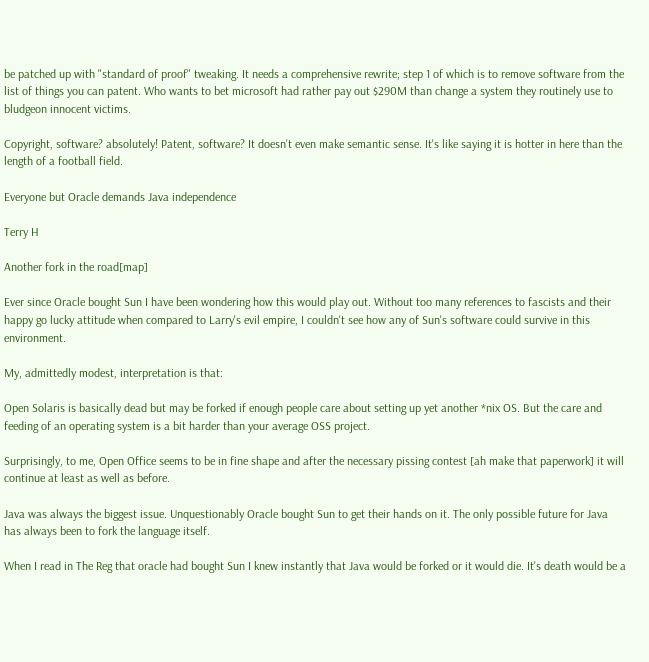be patched up with "standard of proof" tweaking. It needs a comprehensive rewrite; step 1 of which is to remove software from the list of things you can patent. Who wants to bet microsoft had rather pay out $290M than change a system they routinely use to bludgeon innocent victims.

Copyright, software? absolutely! Patent, software? It doesn't even make semantic sense. It's like saying it is hotter in here than the length of a football field.

Everyone but Oracle demands Java independence

Terry H

Another fork in the road[map]

Ever since Oracle bought Sun I have been wondering how this would play out. Without too many references to fascists and their happy go lucky attitude when compared to Larry's evil empire, I couldn't see how any of Sun's software could survive in this environment.

My, admittedly modest, interpretation is that:

Open Solaris is basically dead but may be forked if enough people care about setting up yet another *nix OS. But the care and feeding of an operating system is a bit harder than your average OSS project.

Surprisingly, to me, Open Office seems to be in fine shape and after the necessary pissing contest [ah make that paperwork] it will continue at least as well as before.

Java was always the biggest issue. Unquestionably Oracle bought Sun to get their hands on it. The only possible future for Java has always been to fork the language itself.

When I read in The Reg that oracle had bought Sun I knew instantly that Java would be forked or it would die. It's death would be a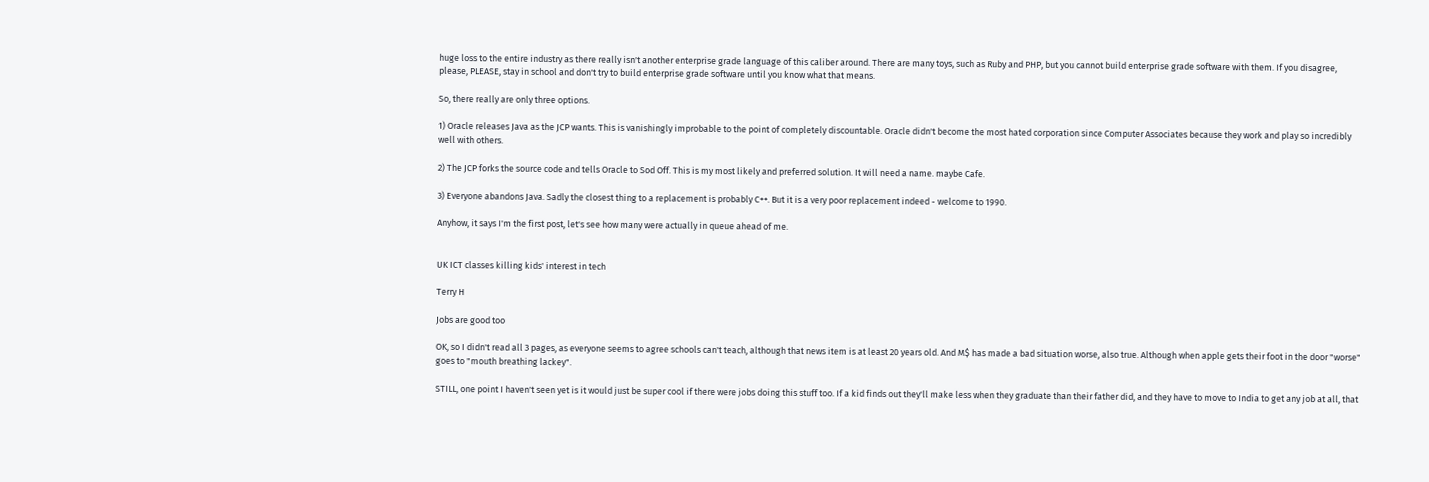huge loss to the entire industry as there really isn't another enterprise grade language of this caliber around. There are many toys, such as Ruby and PHP, but you cannot build enterprise grade software with them. If you disagree, please, PLEASE, stay in school and don't try to build enterprise grade software until you know what that means.

So, there really are only three options.

1) Oracle releases Java as the JCP wants. This is vanishingly improbable to the point of completely discountable. Oracle didn't become the most hated corporation since Computer Associates because they work and play so incredibly well with others.

2) The JCP forks the source code and tells Oracle to Sod Off. This is my most likely and preferred solution. It will need a name. maybe Cafe.

3) Everyone abandons Java. Sadly the closest thing to a replacement is probably C++. But it is a very poor replacement indeed - welcome to 1990.

Anyhow, it says I'm the first post, let's see how many were actually in queue ahead of me.


UK ICT classes killing kids' interest in tech

Terry H

Jobs are good too

OK, so I didn't read all 3 pages, as everyone seems to agree schools can't teach, although that news item is at least 20 years old. And M$ has made a bad situation worse, also true. Although when apple gets their foot in the door "worse" goes to "mouth breathing lackey".

STILL, one point I haven't seen yet is it would just be super cool if there were jobs doing this stuff too. If a kid finds out they'll make less when they graduate than their father did, and they have to move to India to get any job at all, that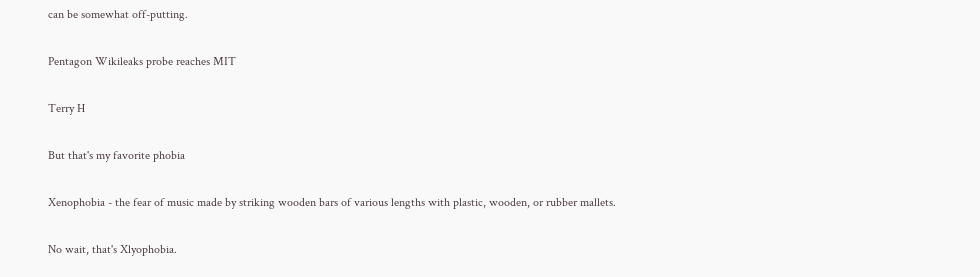can be somewhat off-putting.

Pentagon Wikileaks probe reaches MIT

Terry H

But that's my favorite phobia

Xenophobia - the fear of music made by striking wooden bars of various lengths with plastic, wooden, or rubber mallets.

No wait, that's Xlyophobia.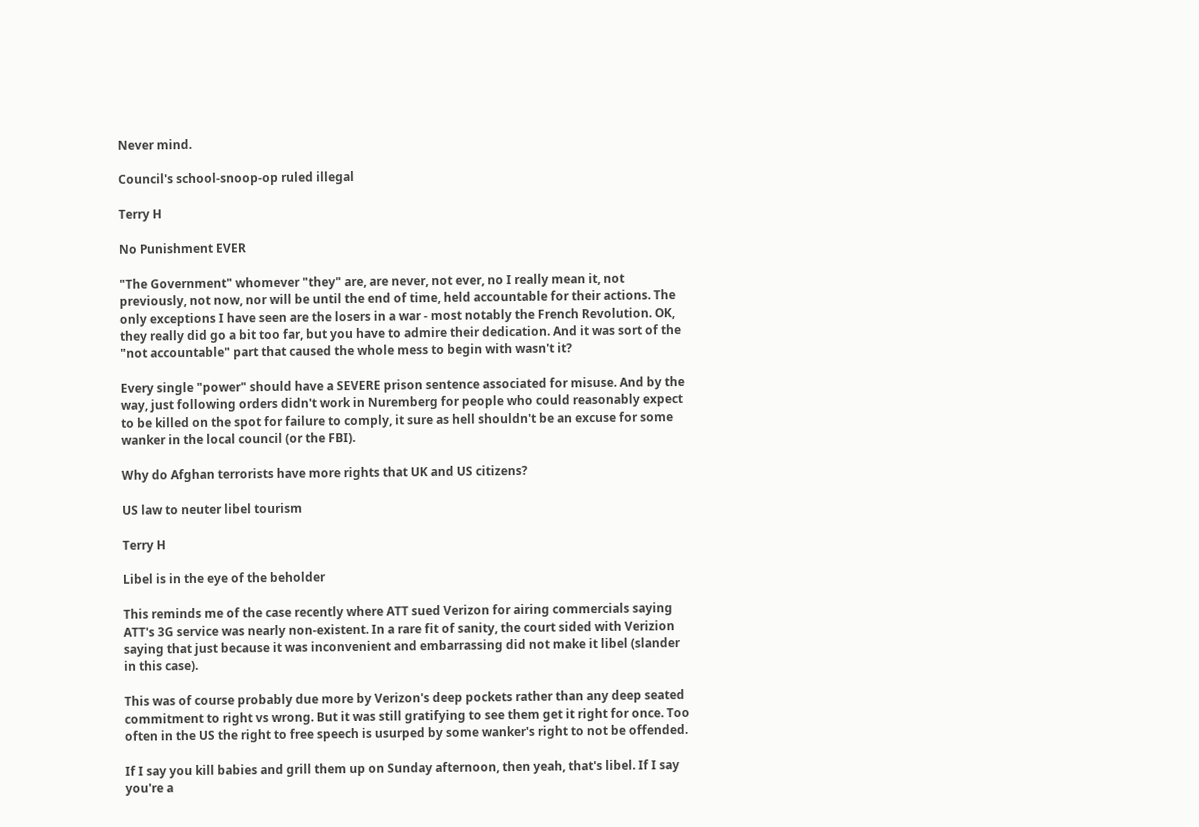Never mind.

Council's school-snoop-op ruled illegal

Terry H

No Punishment EVER

"The Government" whomever "they" are, are never, not ever, no I really mean it, not previously, not now, nor will be until the end of time, held accountable for their actions. The only exceptions I have seen are the losers in a war - most notably the French Revolution. OK, they really did go a bit too far, but you have to admire their dedication. And it was sort of the "not accountable" part that caused the whole mess to begin with wasn't it?

Every single "power" should have a SEVERE prison sentence associated for misuse. And by the way, just following orders didn't work in Nuremberg for people who could reasonably expect to be killed on the spot for failure to comply, it sure as hell shouldn't be an excuse for some wanker in the local council (or the FBI).

Why do Afghan terrorists have more rights that UK and US citizens?

US law to neuter libel tourism

Terry H

Libel is in the eye of the beholder

This reminds me of the case recently where ATT sued Verizon for airing commercials saying ATT's 3G service was nearly non-existent. In a rare fit of sanity, the court sided with Verizion saying that just because it was inconvenient and embarrassing did not make it libel (slander in this case).

This was of course probably due more by Verizon's deep pockets rather than any deep seated commitment to right vs wrong. But it was still gratifying to see them get it right for once. Too often in the US the right to free speech is usurped by some wanker's right to not be offended.

If I say you kill babies and grill them up on Sunday afternoon, then yeah, that's libel. If I say you're a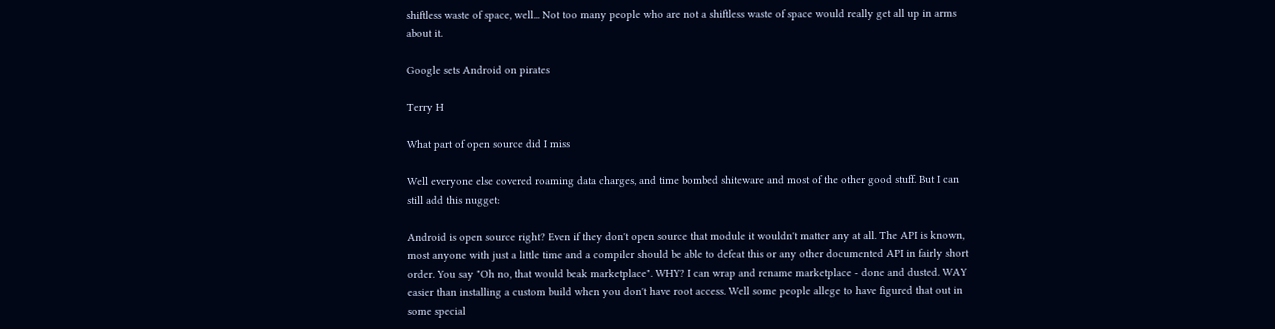shiftless waste of space, well... Not too many people who are not a shiftless waste of space would really get all up in arms about it.

Google sets Android on pirates

Terry H

What part of open source did I miss

Well everyone else covered roaming data charges, and time bombed shiteware and most of the other good stuff. But I can still add this nugget:

Android is open source right? Even if they don't open source that module it wouldn't matter any at all. The API is known, most anyone with just a little time and a compiler should be able to defeat this or any other documented API in fairly short order. You say "Oh no, that would beak marketplace". WHY? I can wrap and rename marketplace - done and dusted. WAY easier than installing a custom build when you don't have root access. Well some people allege to have figured that out in some special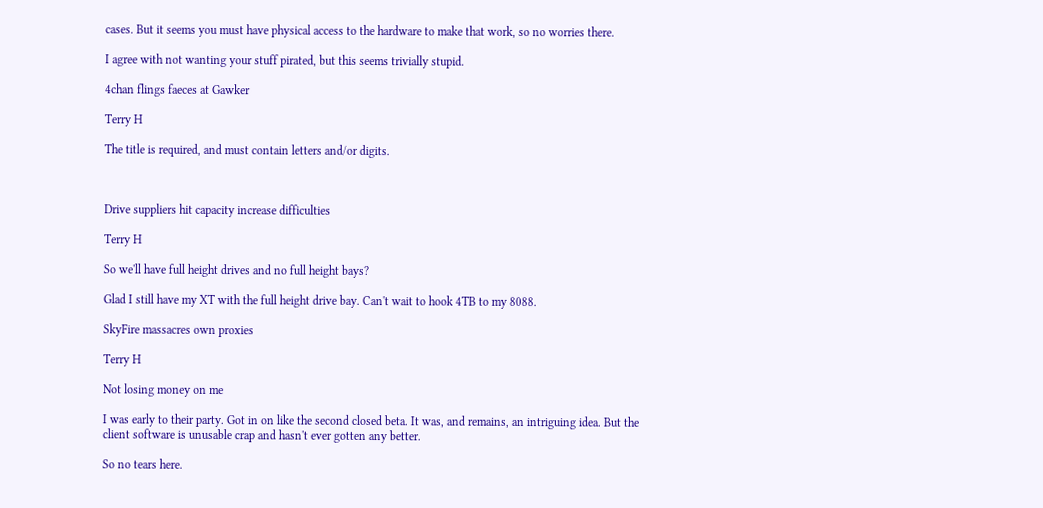cases. But it seems you must have physical access to the hardware to make that work, so no worries there.

I agree with not wanting your stuff pirated, but this seems trivially stupid.

4chan flings faeces at Gawker

Terry H

The title is required, and must contain letters and/or digits.



Drive suppliers hit capacity increase difficulties

Terry H

So we'll have full height drives and no full height bays?

Glad I still have my XT with the full height drive bay. Can't wait to hook 4TB to my 8088.

SkyFire massacres own proxies

Terry H

Not losing money on me

I was early to their party. Got in on like the second closed beta. It was, and remains, an intriguing idea. But the client software is unusable crap and hasn't ever gotten any better.

So no tears here.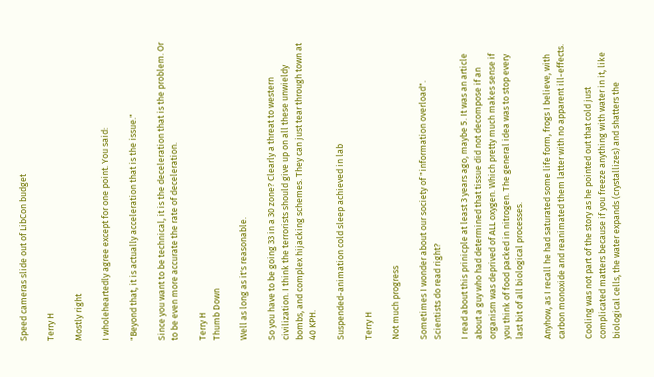Speed cameras slide out of LibCon budget

Terry H

Mostly right

I wholeheartedly agree except for one point. You said:

"Beyond that, it is actually acceleration that is the issue."

Since you want to be technical, it is the deceleration that is the problem. Or to be even more accurate the rate of deceleration.

Terry H
Thumb Down

Well as long as it's reasonable.

So you have to be going 33 in a 30 zone? Clearly a threat to western civilization. I think the terrorists should give up on all these unwieldy bombs, and complex hijacking schemes. They can just tear through town at 40 KPH.

Suspended-animation cold sleep achieved in lab

Terry H

Not much progress

Sometimes I wonder about our society of "information overload". Scientists do read right?

I read about this prinicple at least 3 years ago, maybe 5. It was an article about a guy who had determined that tissue did not decompose if an organism was deprived of ALL oxygen. Which pretty much makes sense if you think of food packed in nitrogen. The general idea was to stop every last bit of all biological processes.

Anyhow, as I recall he had saturated some life form, frogs I believe, with carbon monoxide and reanimated them latter with no apparent ill-effects.

Cooling was not part of the story as he pointed out that cold just complicated matters because if you freeze anything with water in it, like biological cells, the water expands (crystallizes) and shatters the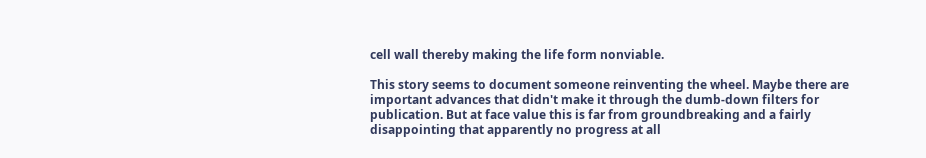cell wall thereby making the life form nonviable.

This story seems to document someone reinventing the wheel. Maybe there are important advances that didn't make it through the dumb-down filters for publication. But at face value this is far from groundbreaking and a fairly disappointing that apparently no progress at all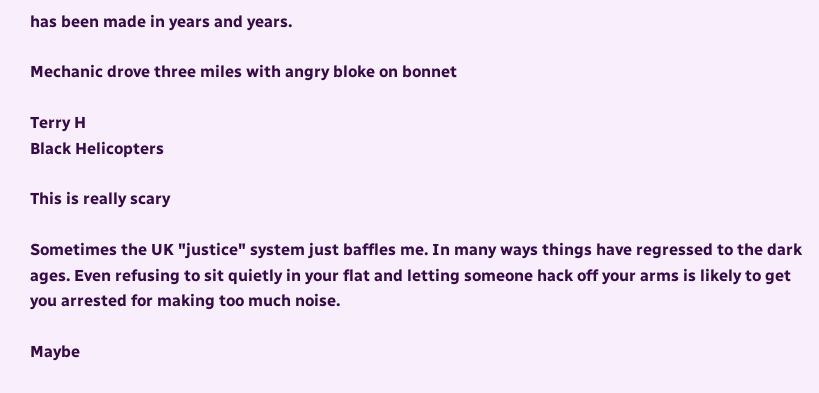has been made in years and years.

Mechanic drove three miles with angry bloke on bonnet

Terry H
Black Helicopters

This is really scary

Sometimes the UK "justice" system just baffles me. In many ways things have regressed to the dark ages. Even refusing to sit quietly in your flat and letting someone hack off your arms is likely to get you arrested for making too much noise.

Maybe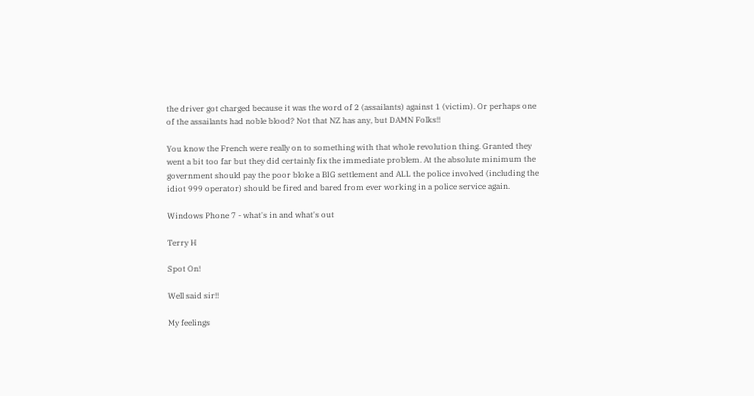the driver got charged because it was the word of 2 (assailants) against 1 (victim). Or perhaps one of the assailants had noble blood? Not that NZ has any, but DAMN Folks!!

You know the French were really on to something with that whole revolution thing. Granted they went a bit too far but they did certainly fix the immediate problem. At the absolute minimum the government should pay the poor bloke a BIG settlement and ALL the police involved (including the idiot 999 operator) should be fired and bared from ever working in a police service again.

Windows Phone 7 - what's in and what's out

Terry H

Spot On!

Well said sir!!

My feelings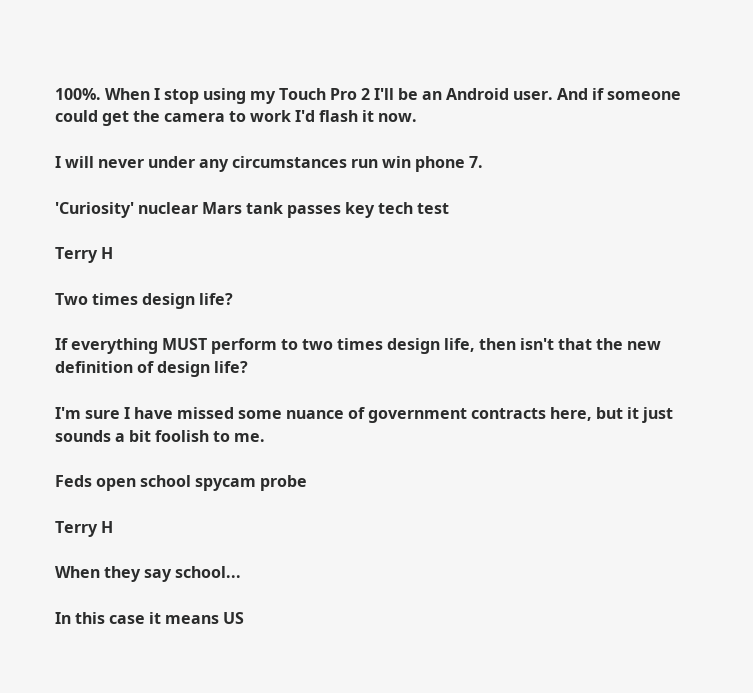100%. When I stop using my Touch Pro 2 I'll be an Android user. And if someone could get the camera to work I'd flash it now.

I will never under any circumstances run win phone 7.

'Curiosity' nuclear Mars tank passes key tech test

Terry H

Two times design life?

If everything MUST perform to two times design life, then isn't that the new definition of design life?

I'm sure I have missed some nuance of government contracts here, but it just sounds a bit foolish to me.

Feds open school spycam probe

Terry H

When they say school...

In this case it means US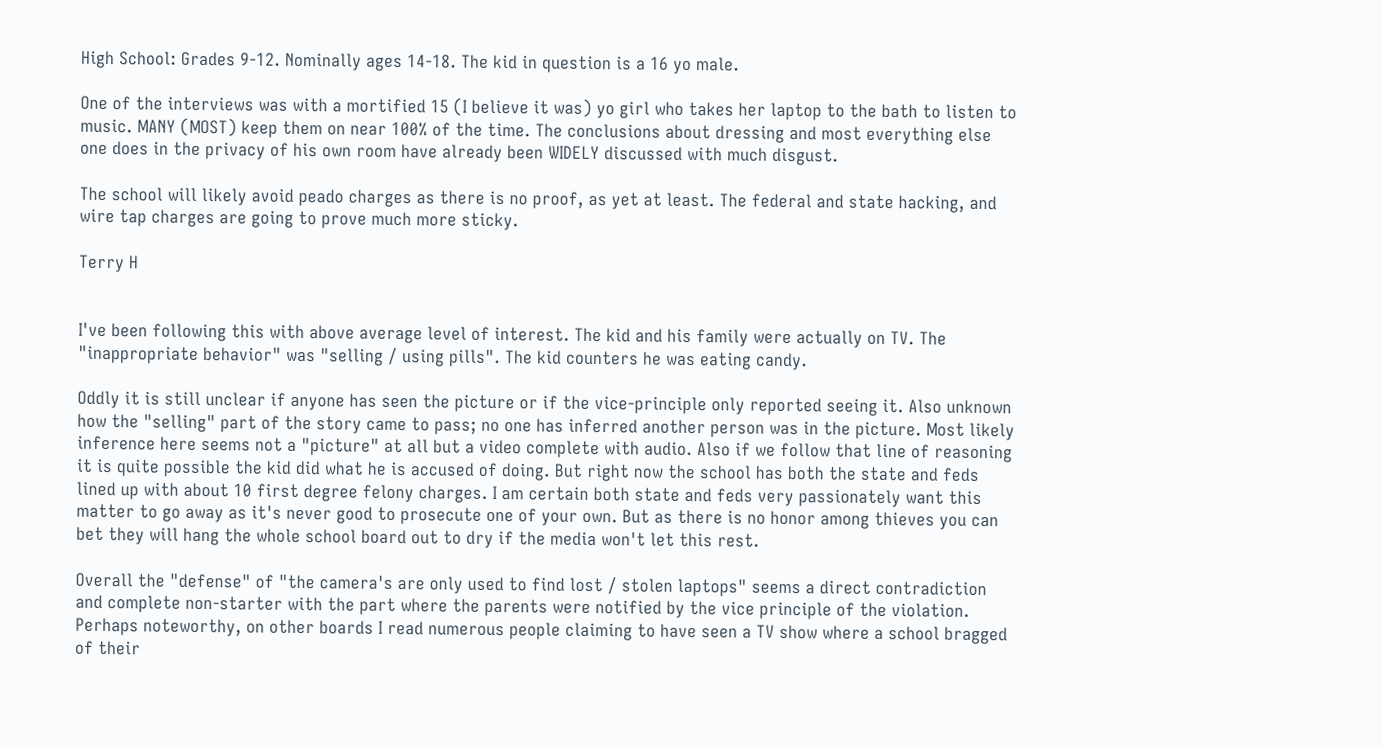High School: Grades 9-12. Nominally ages 14-18. The kid in question is a 16 yo male.

One of the interviews was with a mortified 15 (I believe it was) yo girl who takes her laptop to the bath to listen to music. MANY (MOST) keep them on near 100% of the time. The conclusions about dressing and most everything else one does in the privacy of his own room have already been WIDELY discussed with much disgust.

The school will likely avoid peado charges as there is no proof, as yet at least. The federal and state hacking, and wire tap charges are going to prove much more sticky.

Terry H


I've been following this with above average level of interest. The kid and his family were actually on TV. The "inappropriate behavior" was "selling / using pills". The kid counters he was eating candy.

Oddly it is still unclear if anyone has seen the picture or if the vice-principle only reported seeing it. Also unknown how the "selling" part of the story came to pass; no one has inferred another person was in the picture. Most likely inference here seems not a "picture" at all but a video complete with audio. Also if we follow that line of reasoning it is quite possible the kid did what he is accused of doing. But right now the school has both the state and feds lined up with about 10 first degree felony charges. I am certain both state and feds very passionately want this matter to go away as it's never good to prosecute one of your own. But as there is no honor among thieves you can bet they will hang the whole school board out to dry if the media won't let this rest.

Overall the "defense" of "the camera's are only used to find lost / stolen laptops" seems a direct contradiction and complete non-starter with the part where the parents were notified by the vice principle of the violation. Perhaps noteworthy, on other boards I read numerous people claiming to have seen a TV show where a school bragged of their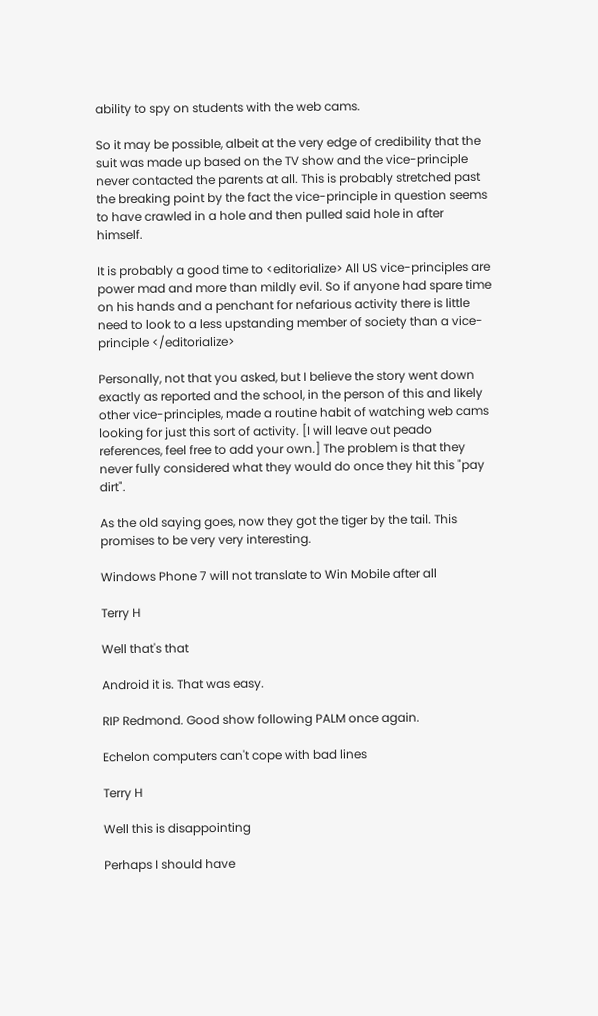ability to spy on students with the web cams.

So it may be possible, albeit at the very edge of credibility that the suit was made up based on the TV show and the vice-principle never contacted the parents at all. This is probably stretched past the breaking point by the fact the vice-principle in question seems to have crawled in a hole and then pulled said hole in after himself.

It is probably a good time to <editorialize> All US vice-principles are power mad and more than mildly evil. So if anyone had spare time on his hands and a penchant for nefarious activity there is little need to look to a less upstanding member of society than a vice-principle </editorialize>

Personally, not that you asked, but I believe the story went down exactly as reported and the school, in the person of this and likely other vice-principles, made a routine habit of watching web cams looking for just this sort of activity. [I will leave out peado references, feel free to add your own.] The problem is that they never fully considered what they would do once they hit this "pay dirt".

As the old saying goes, now they got the tiger by the tail. This promises to be very very interesting.

Windows Phone 7 will not translate to Win Mobile after all

Terry H

Well that's that

Android it is. That was easy.

RIP Redmond. Good show following PALM once again.

Echelon computers can't cope with bad lines

Terry H

Well this is disappointing

Perhaps I should have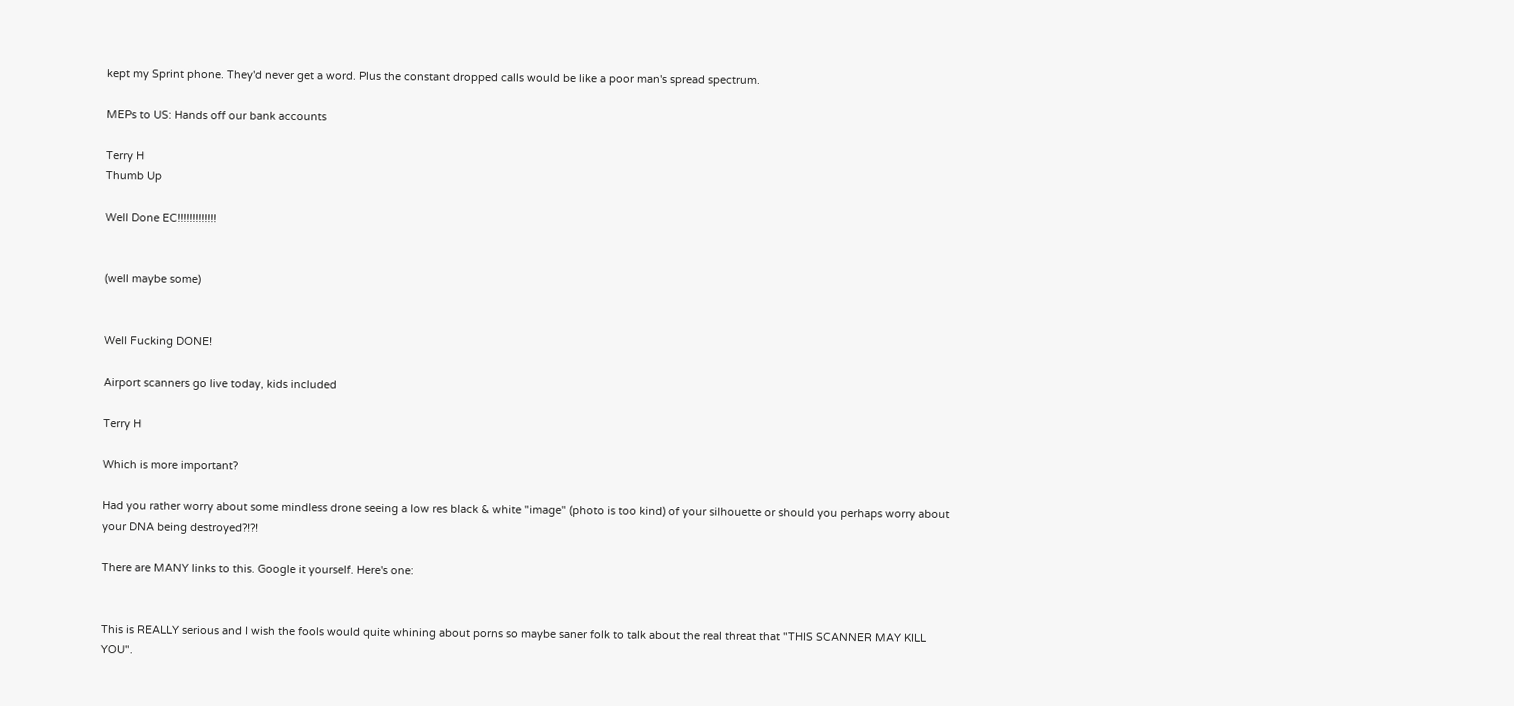kept my Sprint phone. They'd never get a word. Plus the constant dropped calls would be like a poor man's spread spectrum.

MEPs to US: Hands off our bank accounts

Terry H
Thumb Up

Well Done EC!!!!!!!!!!!!!


(well maybe some)


Well Fucking DONE!

Airport scanners go live today, kids included

Terry H

Which is more important?

Had you rather worry about some mindless drone seeing a low res black & white "image" (photo is too kind) of your silhouette or should you perhaps worry about your DNA being destroyed?!?!

There are MANY links to this. Google it yourself. Here's one:


This is REALLY serious and I wish the fools would quite whining about porns so maybe saner folk to talk about the real threat that "THIS SCANNER MAY KILL YOU".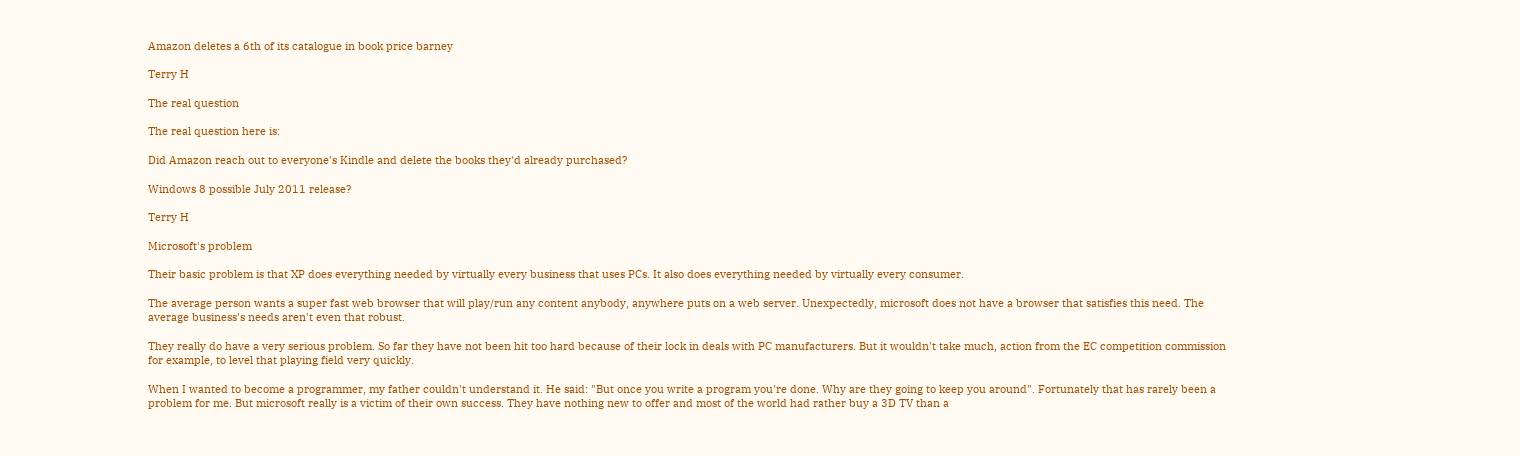Amazon deletes a 6th of its catalogue in book price barney

Terry H

The real question

The real question here is:

Did Amazon reach out to everyone's Kindle and delete the books they'd already purchased?

Windows 8 possible July 2011 release?

Terry H

Microsoft's problem

Their basic problem is that XP does everything needed by virtually every business that uses PCs. It also does everything needed by virtually every consumer.

The average person wants a super fast web browser that will play/run any content anybody, anywhere puts on a web server. Unexpectedly, microsoft does not have a browser that satisfies this need. The average business's needs aren't even that robust.

They really do have a very serious problem. So far they have not been hit too hard because of their lock in deals with PC manufacturers. But it wouldn't take much, action from the EC competition commission for example, to level that playing field very quickly.

When I wanted to become a programmer, my father couldn't understand it. He said: "But once you write a program you're done. Why are they going to keep you around". Fortunately that has rarely been a problem for me. But microsoft really is a victim of their own success. They have nothing new to offer and most of the world had rather buy a 3D TV than a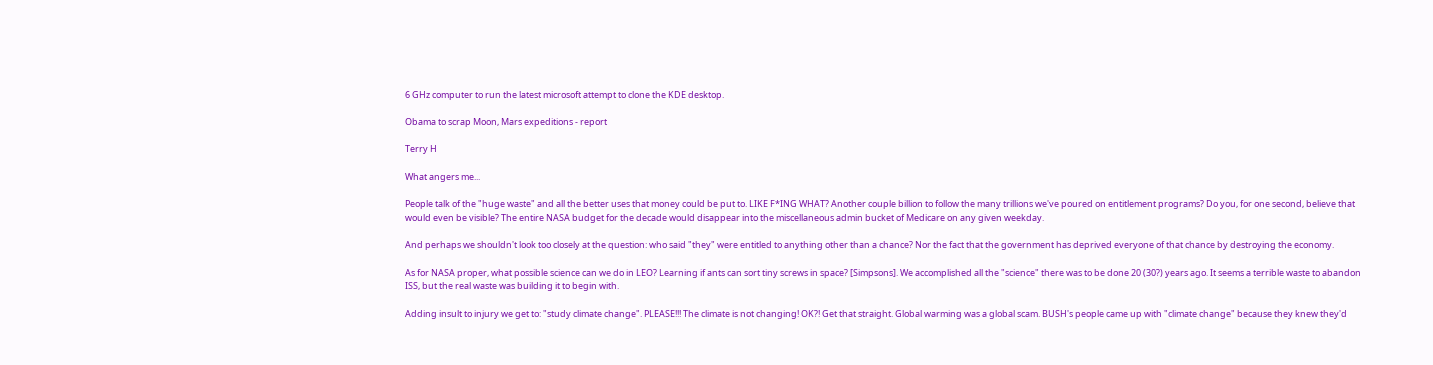6 GHz computer to run the latest microsoft attempt to clone the KDE desktop.

Obama to scrap Moon, Mars expeditions - report

Terry H

What angers me...

People talk of the "huge waste" and all the better uses that money could be put to. LIKE F*ING WHAT? Another couple billion to follow the many trillions we've poured on entitlement programs? Do you, for one second, believe that would even be visible? The entire NASA budget for the decade would disappear into the miscellaneous admin bucket of Medicare on any given weekday.

And perhaps we shouldn't look too closely at the question: who said "they" were entitled to anything other than a chance? Nor the fact that the government has deprived everyone of that chance by destroying the economy.

As for NASA proper, what possible science can we do in LEO? Learning if ants can sort tiny screws in space? [Simpsons]. We accomplished all the "science" there was to be done 20 (30?) years ago. It seems a terrible waste to abandon ISS, but the real waste was building it to begin with.

Adding insult to injury we get to: "study climate change". PLEASE!!! The climate is not changing! OK?! Get that straight. Global warming was a global scam. BUSH's people came up with "climate change" because they knew they'd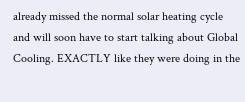already missed the normal solar heating cycle and will soon have to start talking about Global Cooling. EXACTLY like they were doing in the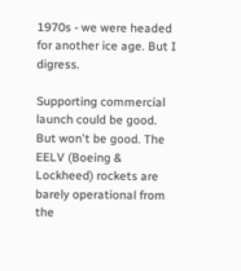1970s - we were headed for another ice age. But I digress.

Supporting commercial launch could be good. But won't be good. The EELV (Boeing & Lockheed) rockets are barely operational from the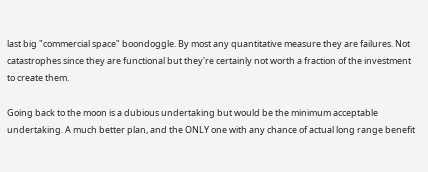last big "commercial space" boondoggle. By most any quantitative measure they are failures. Not catastrophes since they are functional but they're certainly not worth a fraction of the investment to create them.

Going back to the moon is a dubious undertaking but would be the minimum acceptable undertaking. A much better plan, and the ONLY one with any chance of actual long range benefit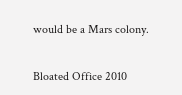would be a Mars colony.

Bloated Office 2010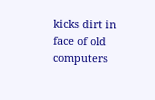kicks dirt in face of old computers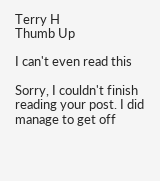Terry H
Thumb Up

I can't even read this

Sorry, I couldn't finish reading your post. I did manage to get off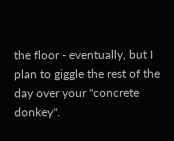the floor - eventually, but I plan to giggle the rest of the day over your "concrete donkey".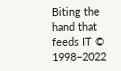Biting the hand that feeds IT © 1998–2022